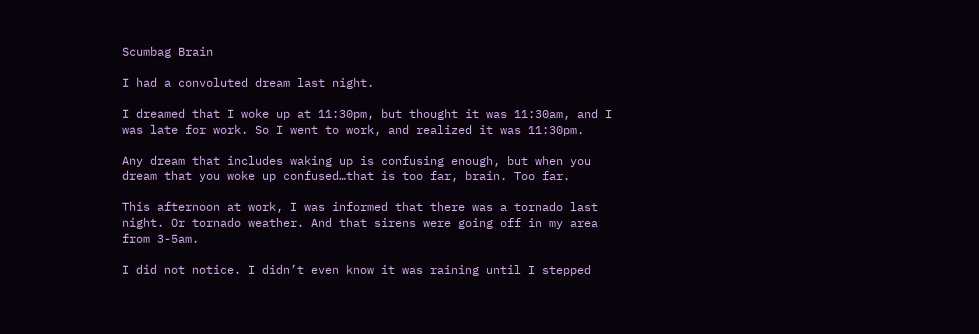Scumbag Brain

I had a convoluted dream last night.

I dreamed that I woke up at 11:30pm, but thought it was 11:30am, and I was late for work. So I went to work, and realized it was 11:30pm.

Any dream that includes waking up is confusing enough, but when you dream that you woke up confused…that is too far, brain. Too far.

This afternoon at work, I was informed that there was a tornado last night. Or tornado weather. And that sirens were going off in my area from 3-5am.

I did not notice. I didn’t even know it was raining until I stepped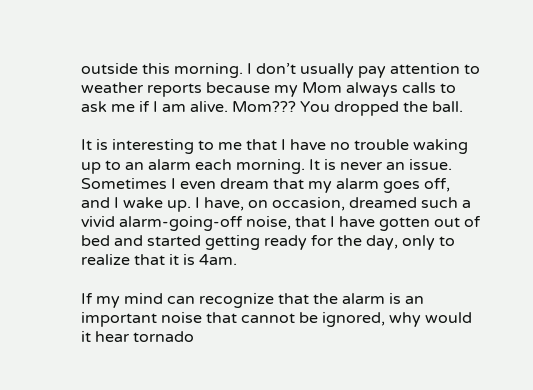outside this morning. I don’t usually pay attention to weather reports because my Mom always calls to ask me if I am alive. Mom??? You dropped the ball.

It is interesting to me that I have no trouble waking up to an alarm each morning. It is never an issue. Sometimes I even dream that my alarm goes off, and I wake up. I have, on occasion, dreamed such a vivid alarm-going-off noise, that I have gotten out of bed and started getting ready for the day, only to realize that it is 4am.

If my mind can recognize that the alarm is an important noise that cannot be ignored, why would it hear tornado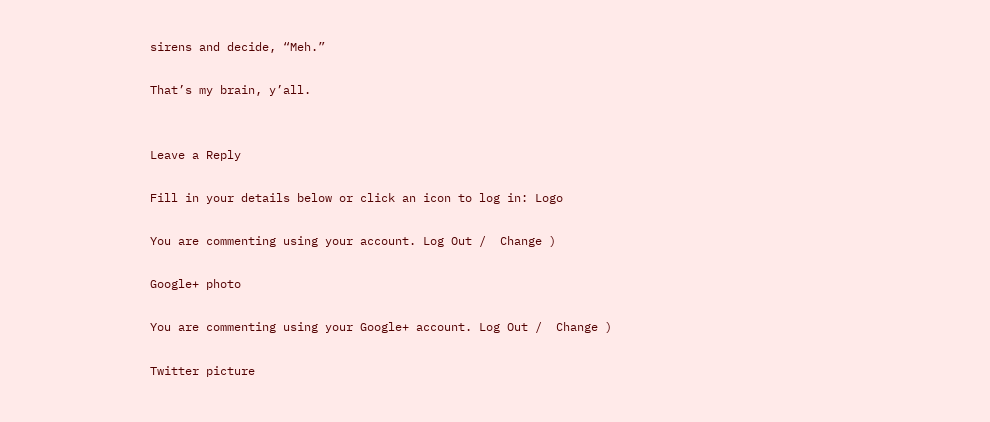sirens and decide, “Meh.”

That’s my brain, y’all.


Leave a Reply

Fill in your details below or click an icon to log in: Logo

You are commenting using your account. Log Out /  Change )

Google+ photo

You are commenting using your Google+ account. Log Out /  Change )

Twitter picture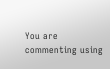You are commenting using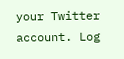your Twitter account. Log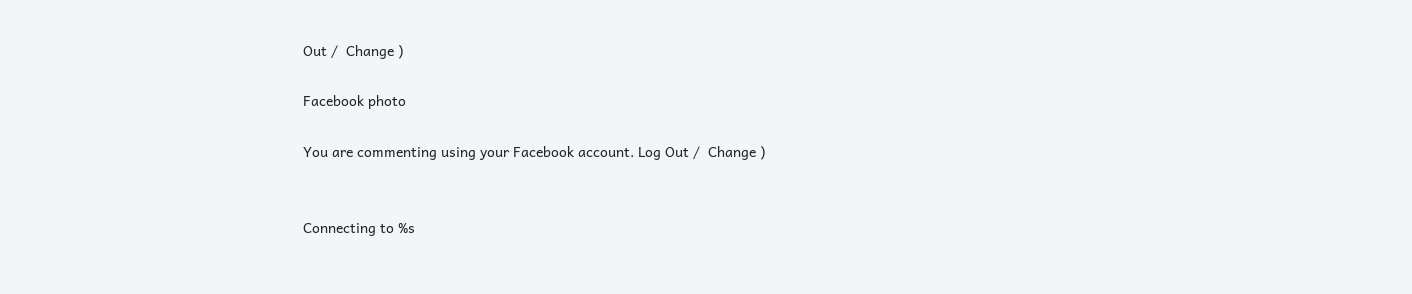Out /  Change )

Facebook photo

You are commenting using your Facebook account. Log Out /  Change )


Connecting to %s